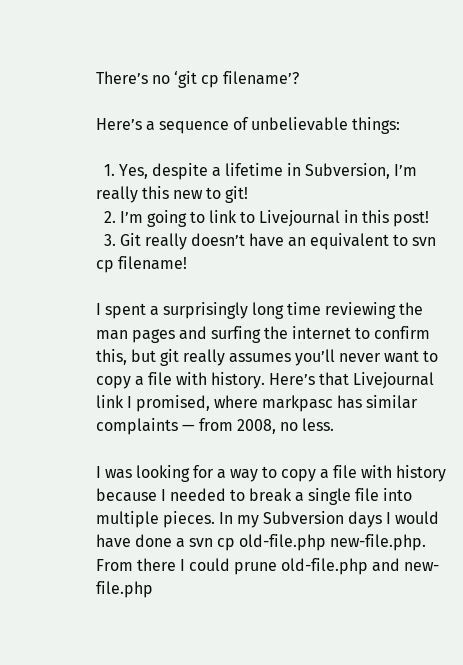There’s no ‘git cp filename’?

Here’s a sequence of unbelievable things:

  1. Yes, despite a lifetime in Subversion, I’m really this new to git!
  2. I’m going to link to Livejournal in this post!
  3. Git really doesn’t have an equivalent to svn cp filename!

I spent a surprisingly long time reviewing the man pages and surfing the internet to confirm this, but git really assumes you’ll never want to copy a file with history. Here’s that Livejournal link I promised, where markpasc has similar complaints — from 2008, no less.

I was looking for a way to copy a file with history because I needed to break a single file into multiple pieces. In my Subversion days I would have done a svn cp old-file.php new-file.php. From there I could prune old-file.php and new-file.php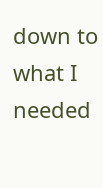down to what I needed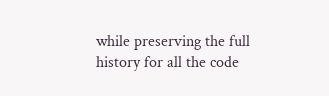while preserving the full history for all the code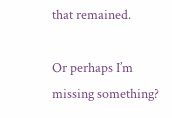that remained.

Or perhaps I’m missing something?